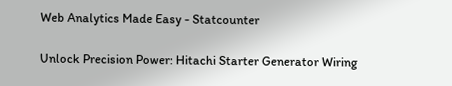Web Analytics Made Easy - Statcounter

Unlock Precision Power: Hitachi Starter Generator Wiring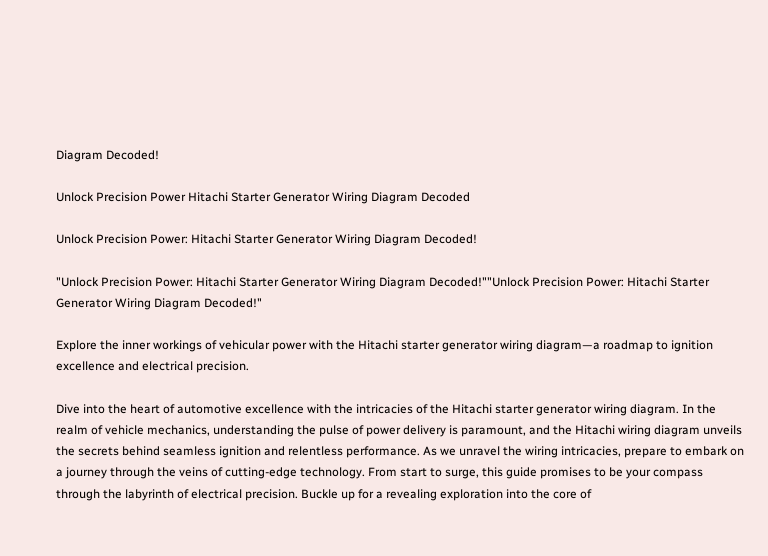Diagram Decoded!

Unlock Precision Power Hitachi Starter Generator Wiring Diagram Decoded

Unlock Precision Power: Hitachi Starter Generator Wiring Diagram Decoded!

"Unlock Precision Power: Hitachi Starter Generator Wiring Diagram Decoded!""Unlock Precision Power: Hitachi Starter Generator Wiring Diagram Decoded!"

Explore the inner workings of vehicular power with the Hitachi starter generator wiring diagram—a roadmap to ignition excellence and electrical precision.

Dive into the heart of automotive excellence with the intricacies of the Hitachi starter generator wiring diagram. In the realm of vehicle mechanics, understanding the pulse of power delivery is paramount, and the Hitachi wiring diagram unveils the secrets behind seamless ignition and relentless performance. As we unravel the wiring intricacies, prepare to embark on a journey through the veins of cutting-edge technology. From start to surge, this guide promises to be your compass through the labyrinth of electrical precision. Buckle up for a revealing exploration into the core of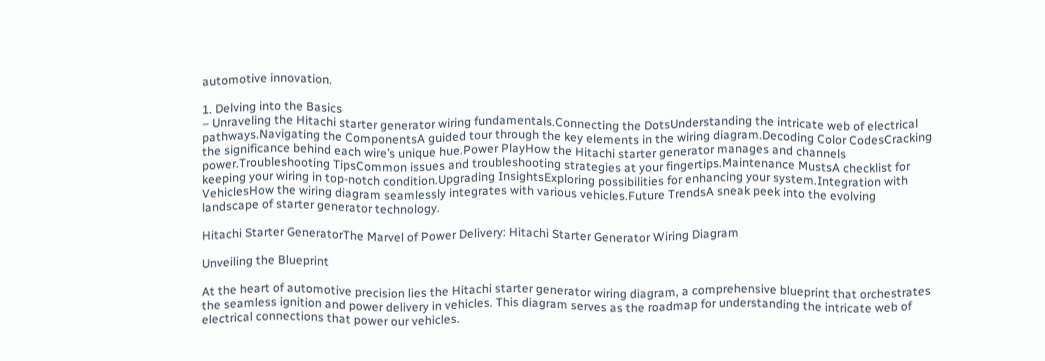automotive innovation.

1. Delving into the Basics
– Unraveling the Hitachi starter generator wiring fundamentals.Connecting the DotsUnderstanding the intricate web of electrical pathways.Navigating the ComponentsA guided tour through the key elements in the wiring diagram.Decoding Color CodesCracking the significance behind each wire’s unique hue.Power PlayHow the Hitachi starter generator manages and channels power.Troubleshooting TipsCommon issues and troubleshooting strategies at your fingertips.Maintenance MustsA checklist for keeping your wiring in top-notch condition.Upgrading InsightsExploring possibilities for enhancing your system.Integration with VehiclesHow the wiring diagram seamlessly integrates with various vehicles.Future TrendsA sneak peek into the evolving landscape of starter generator technology.

Hitachi Starter GeneratorThe Marvel of Power Delivery: Hitachi Starter Generator Wiring Diagram

Unveiling the Blueprint

At the heart of automotive precision lies the Hitachi starter generator wiring diagram, a comprehensive blueprint that orchestrates the seamless ignition and power delivery in vehicles. This diagram serves as the roadmap for understanding the intricate web of electrical connections that power our vehicles.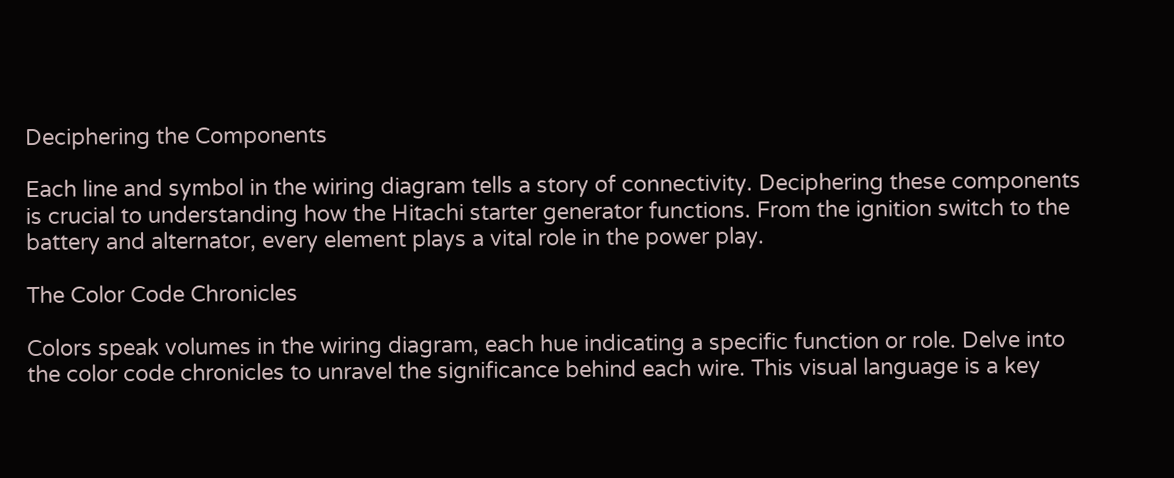Deciphering the Components

Each line and symbol in the wiring diagram tells a story of connectivity. Deciphering these components is crucial to understanding how the Hitachi starter generator functions. From the ignition switch to the battery and alternator, every element plays a vital role in the power play.

The Color Code Chronicles

Colors speak volumes in the wiring diagram, each hue indicating a specific function or role. Delve into the color code chronicles to unravel the significance behind each wire. This visual language is a key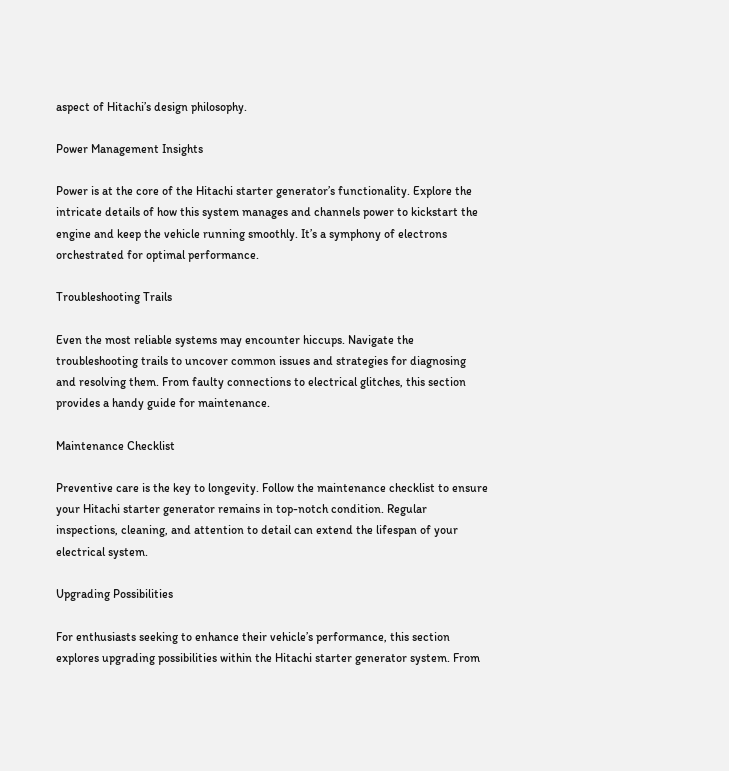aspect of Hitachi’s design philosophy.

Power Management Insights

Power is at the core of the Hitachi starter generator’s functionality. Explore the intricate details of how this system manages and channels power to kickstart the engine and keep the vehicle running smoothly. It’s a symphony of electrons orchestrated for optimal performance.

Troubleshooting Trails

Even the most reliable systems may encounter hiccups. Navigate the troubleshooting trails to uncover common issues and strategies for diagnosing and resolving them. From faulty connections to electrical glitches, this section provides a handy guide for maintenance.

Maintenance Checklist

Preventive care is the key to longevity. Follow the maintenance checklist to ensure your Hitachi starter generator remains in top-notch condition. Regular inspections, cleaning, and attention to detail can extend the lifespan of your electrical system.

Upgrading Possibilities

For enthusiasts seeking to enhance their vehicle’s performance, this section explores upgrading possibilities within the Hitachi starter generator system. From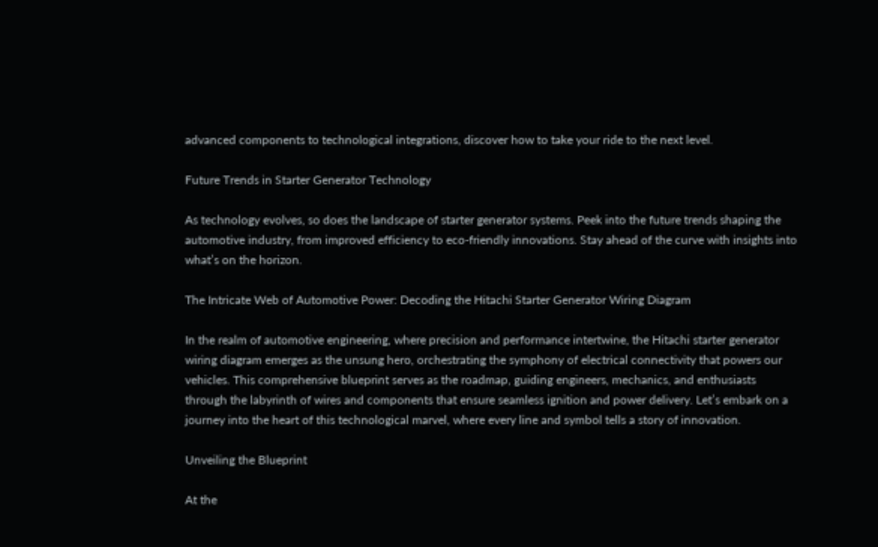advanced components to technological integrations, discover how to take your ride to the next level.

Future Trends in Starter Generator Technology

As technology evolves, so does the landscape of starter generator systems. Peek into the future trends shaping the automotive industry, from improved efficiency to eco-friendly innovations. Stay ahead of the curve with insights into what’s on the horizon.

The Intricate Web of Automotive Power: Decoding the Hitachi Starter Generator Wiring Diagram

In the realm of automotive engineering, where precision and performance intertwine, the Hitachi starter generator wiring diagram emerges as the unsung hero, orchestrating the symphony of electrical connectivity that powers our vehicles. This comprehensive blueprint serves as the roadmap, guiding engineers, mechanics, and enthusiasts through the labyrinth of wires and components that ensure seamless ignition and power delivery. Let’s embark on a journey into the heart of this technological marvel, where every line and symbol tells a story of innovation.

Unveiling the Blueprint

At the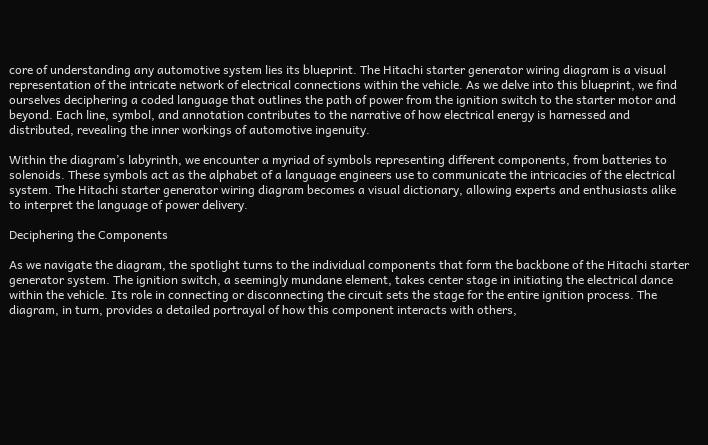core of understanding any automotive system lies its blueprint. The Hitachi starter generator wiring diagram is a visual representation of the intricate network of electrical connections within the vehicle. As we delve into this blueprint, we find ourselves deciphering a coded language that outlines the path of power from the ignition switch to the starter motor and beyond. Each line, symbol, and annotation contributes to the narrative of how electrical energy is harnessed and distributed, revealing the inner workings of automotive ingenuity.

Within the diagram’s labyrinth, we encounter a myriad of symbols representing different components, from batteries to solenoids. These symbols act as the alphabet of a language engineers use to communicate the intricacies of the electrical system. The Hitachi starter generator wiring diagram becomes a visual dictionary, allowing experts and enthusiasts alike to interpret the language of power delivery.

Deciphering the Components

As we navigate the diagram, the spotlight turns to the individual components that form the backbone of the Hitachi starter generator system. The ignition switch, a seemingly mundane element, takes center stage in initiating the electrical dance within the vehicle. Its role in connecting or disconnecting the circuit sets the stage for the entire ignition process. The diagram, in turn, provides a detailed portrayal of how this component interacts with others,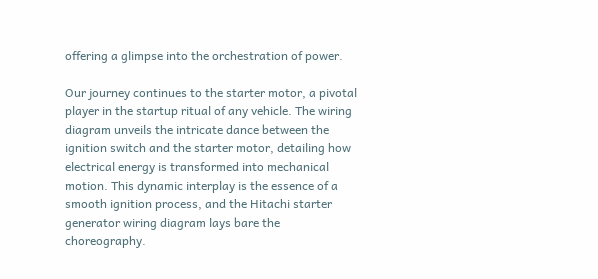offering a glimpse into the orchestration of power.

Our journey continues to the starter motor, a pivotal player in the startup ritual of any vehicle. The wiring diagram unveils the intricate dance between the ignition switch and the starter motor, detailing how electrical energy is transformed into mechanical motion. This dynamic interplay is the essence of a smooth ignition process, and the Hitachi starter generator wiring diagram lays bare the choreography.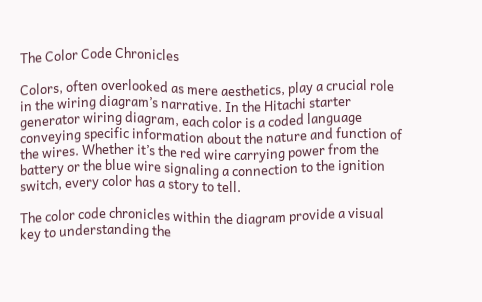The Color Code Chronicles

Colors, often overlooked as mere aesthetics, play a crucial role in the wiring diagram’s narrative. In the Hitachi starter generator wiring diagram, each color is a coded language conveying specific information about the nature and function of the wires. Whether it’s the red wire carrying power from the battery or the blue wire signaling a connection to the ignition switch, every color has a story to tell.

The color code chronicles within the diagram provide a visual key to understanding the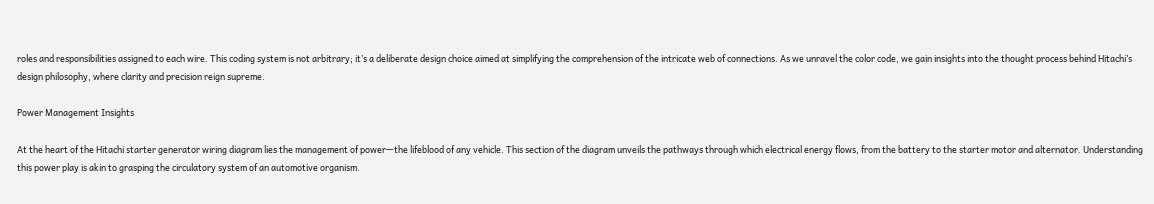roles and responsibilities assigned to each wire. This coding system is not arbitrary; it’s a deliberate design choice aimed at simplifying the comprehension of the intricate web of connections. As we unravel the color code, we gain insights into the thought process behind Hitachi’s design philosophy, where clarity and precision reign supreme.

Power Management Insights

At the heart of the Hitachi starter generator wiring diagram lies the management of power—the lifeblood of any vehicle. This section of the diagram unveils the pathways through which electrical energy flows, from the battery to the starter motor and alternator. Understanding this power play is akin to grasping the circulatory system of an automotive organism.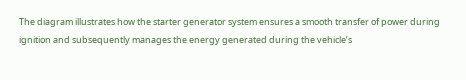The diagram illustrates how the starter generator system ensures a smooth transfer of power during ignition and subsequently manages the energy generated during the vehicle’s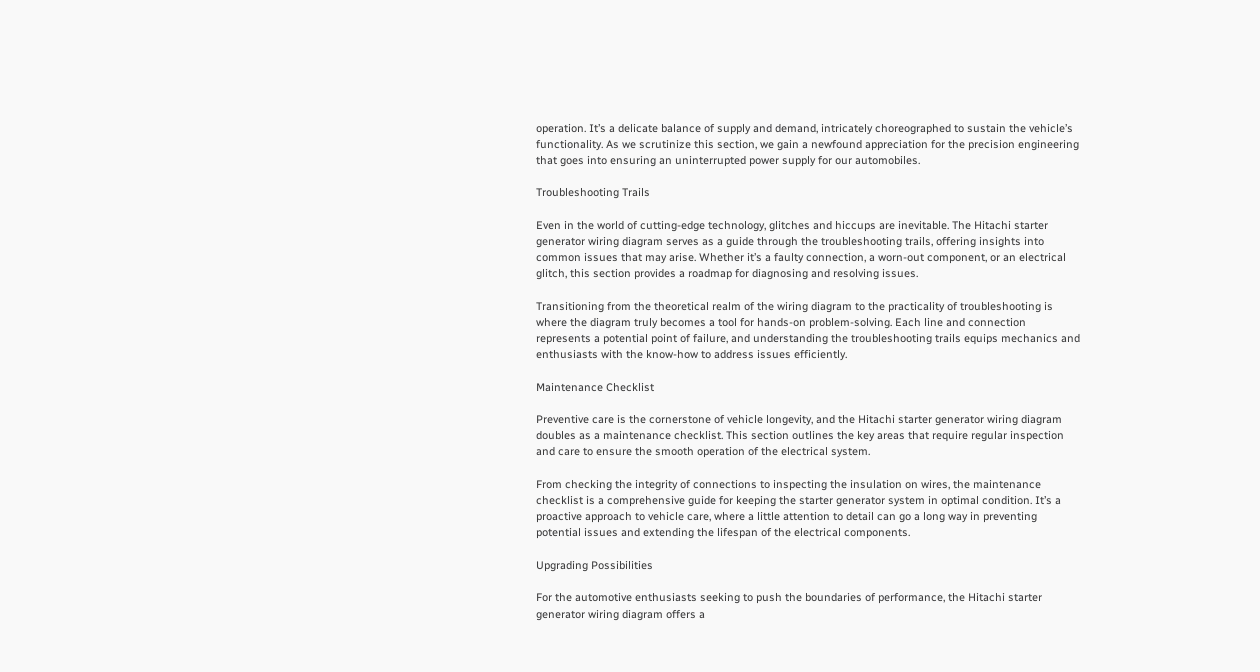operation. It’s a delicate balance of supply and demand, intricately choreographed to sustain the vehicle’s functionality. As we scrutinize this section, we gain a newfound appreciation for the precision engineering that goes into ensuring an uninterrupted power supply for our automobiles.

Troubleshooting Trails

Even in the world of cutting-edge technology, glitches and hiccups are inevitable. The Hitachi starter generator wiring diagram serves as a guide through the troubleshooting trails, offering insights into common issues that may arise. Whether it’s a faulty connection, a worn-out component, or an electrical glitch, this section provides a roadmap for diagnosing and resolving issues.

Transitioning from the theoretical realm of the wiring diagram to the practicality of troubleshooting is where the diagram truly becomes a tool for hands-on problem-solving. Each line and connection represents a potential point of failure, and understanding the troubleshooting trails equips mechanics and enthusiasts with the know-how to address issues efficiently.

Maintenance Checklist

Preventive care is the cornerstone of vehicle longevity, and the Hitachi starter generator wiring diagram doubles as a maintenance checklist. This section outlines the key areas that require regular inspection and care to ensure the smooth operation of the electrical system.

From checking the integrity of connections to inspecting the insulation on wires, the maintenance checklist is a comprehensive guide for keeping the starter generator system in optimal condition. It’s a proactive approach to vehicle care, where a little attention to detail can go a long way in preventing potential issues and extending the lifespan of the electrical components.

Upgrading Possibilities

For the automotive enthusiasts seeking to push the boundaries of performance, the Hitachi starter generator wiring diagram offers a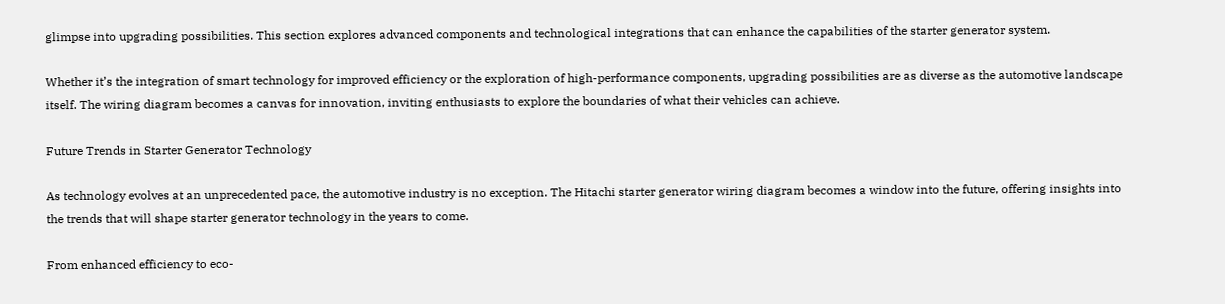glimpse into upgrading possibilities. This section explores advanced components and technological integrations that can enhance the capabilities of the starter generator system.

Whether it’s the integration of smart technology for improved efficiency or the exploration of high-performance components, upgrading possibilities are as diverse as the automotive landscape itself. The wiring diagram becomes a canvas for innovation, inviting enthusiasts to explore the boundaries of what their vehicles can achieve.

Future Trends in Starter Generator Technology

As technology evolves at an unprecedented pace, the automotive industry is no exception. The Hitachi starter generator wiring diagram becomes a window into the future, offering insights into the trends that will shape starter generator technology in the years to come.

From enhanced efficiency to eco-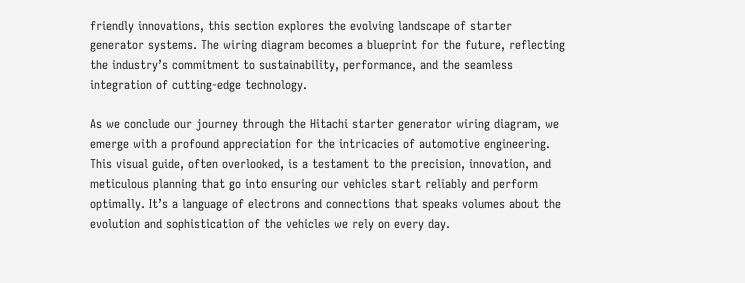friendly innovations, this section explores the evolving landscape of starter generator systems. The wiring diagram becomes a blueprint for the future, reflecting the industry’s commitment to sustainability, performance, and the seamless integration of cutting-edge technology.

As we conclude our journey through the Hitachi starter generator wiring diagram, we emerge with a profound appreciation for the intricacies of automotive engineering. This visual guide, often overlooked, is a testament to the precision, innovation, and meticulous planning that go into ensuring our vehicles start reliably and perform optimally. It’s a language of electrons and connections that speaks volumes about the evolution and sophistication of the vehicles we rely on every day.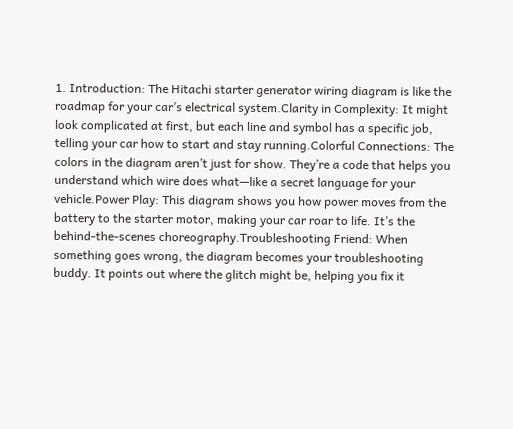1. Introduction: The Hitachi starter generator wiring diagram is like the roadmap for your car’s electrical system.Clarity in Complexity: It might look complicated at first, but each line and symbol has a specific job, telling your car how to start and stay running.Colorful Connections: The colors in the diagram aren’t just for show. They’re a code that helps you understand which wire does what—like a secret language for your vehicle.Power Play: This diagram shows you how power moves from the battery to the starter motor, making your car roar to life. It’s the behind-the-scenes choreography.Troubleshooting Friend: When something goes wrong, the diagram becomes your troubleshooting buddy. It points out where the glitch might be, helping you fix it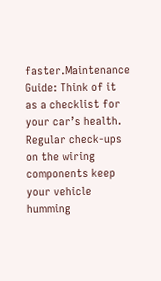faster.Maintenance Guide: Think of it as a checklist for your car’s health. Regular check-ups on the wiring components keep your vehicle humming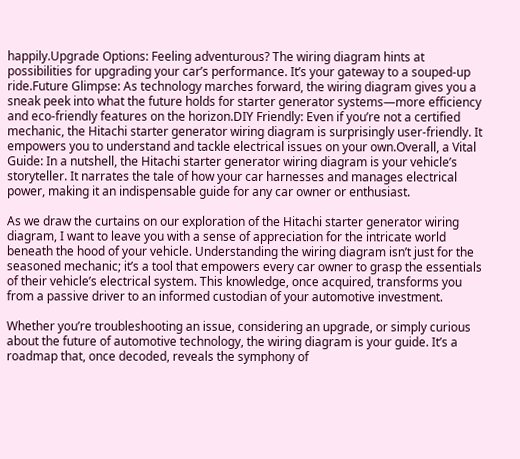happily.Upgrade Options: Feeling adventurous? The wiring diagram hints at possibilities for upgrading your car’s performance. It’s your gateway to a souped-up ride.Future Glimpse: As technology marches forward, the wiring diagram gives you a sneak peek into what the future holds for starter generator systems—more efficiency and eco-friendly features on the horizon.DIY Friendly: Even if you’re not a certified mechanic, the Hitachi starter generator wiring diagram is surprisingly user-friendly. It empowers you to understand and tackle electrical issues on your own.Overall, a Vital Guide: In a nutshell, the Hitachi starter generator wiring diagram is your vehicle’s storyteller. It narrates the tale of how your car harnesses and manages electrical power, making it an indispensable guide for any car owner or enthusiast.

As we draw the curtains on our exploration of the Hitachi starter generator wiring diagram, I want to leave you with a sense of appreciation for the intricate world beneath the hood of your vehicle. Understanding the wiring diagram isn’t just for the seasoned mechanic; it’s a tool that empowers every car owner to grasp the essentials of their vehicle’s electrical system. This knowledge, once acquired, transforms you from a passive driver to an informed custodian of your automotive investment.

Whether you’re troubleshooting an issue, considering an upgrade, or simply curious about the future of automotive technology, the wiring diagram is your guide. It’s a roadmap that, once decoded, reveals the symphony of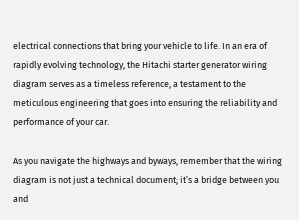electrical connections that bring your vehicle to life. In an era of rapidly evolving technology, the Hitachi starter generator wiring diagram serves as a timeless reference, a testament to the meticulous engineering that goes into ensuring the reliability and performance of your car.

As you navigate the highways and byways, remember that the wiring diagram is not just a technical document; it’s a bridge between you and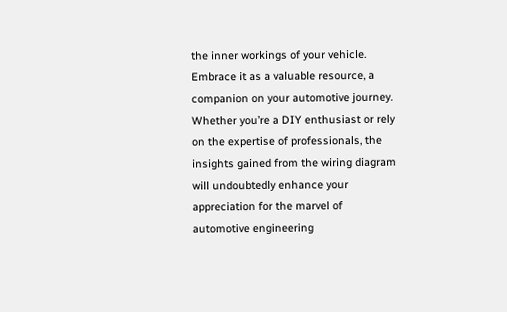the inner workings of your vehicle. Embrace it as a valuable resource, a companion on your automotive journey. Whether you’re a DIY enthusiast or rely on the expertise of professionals, the insights gained from the wiring diagram will undoubtedly enhance your appreciation for the marvel of automotive engineering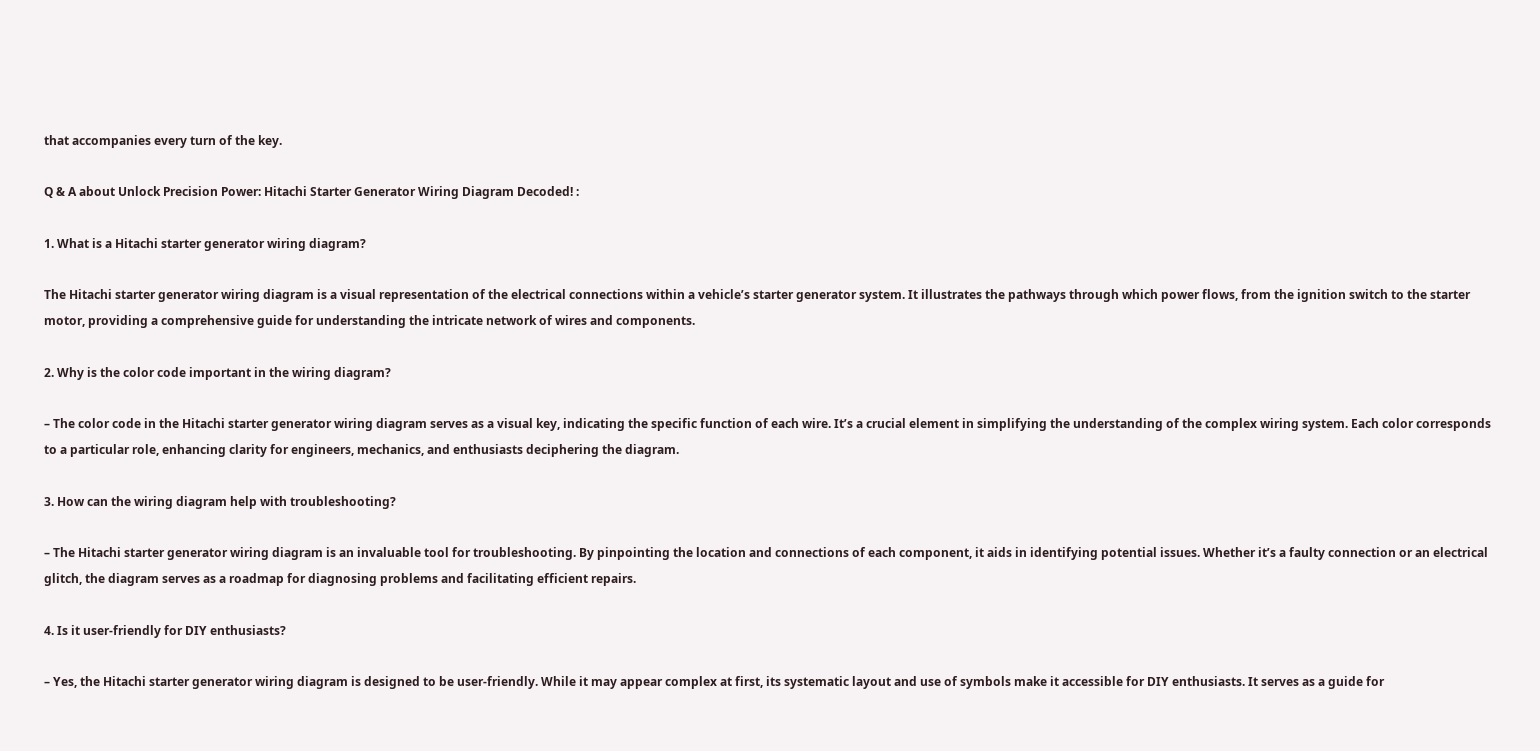that accompanies every turn of the key.

Q & A about Unlock Precision Power: Hitachi Starter Generator Wiring Diagram Decoded! :

1. What is a Hitachi starter generator wiring diagram?

The Hitachi starter generator wiring diagram is a visual representation of the electrical connections within a vehicle’s starter generator system. It illustrates the pathways through which power flows, from the ignition switch to the starter motor, providing a comprehensive guide for understanding the intricate network of wires and components.

2. Why is the color code important in the wiring diagram?

– The color code in the Hitachi starter generator wiring diagram serves as a visual key, indicating the specific function of each wire. It’s a crucial element in simplifying the understanding of the complex wiring system. Each color corresponds to a particular role, enhancing clarity for engineers, mechanics, and enthusiasts deciphering the diagram.

3. How can the wiring diagram help with troubleshooting?

– The Hitachi starter generator wiring diagram is an invaluable tool for troubleshooting. By pinpointing the location and connections of each component, it aids in identifying potential issues. Whether it’s a faulty connection or an electrical glitch, the diagram serves as a roadmap for diagnosing problems and facilitating efficient repairs.

4. Is it user-friendly for DIY enthusiasts?

– Yes, the Hitachi starter generator wiring diagram is designed to be user-friendly. While it may appear complex at first, its systematic layout and use of symbols make it accessible for DIY enthusiasts. It serves as a guide for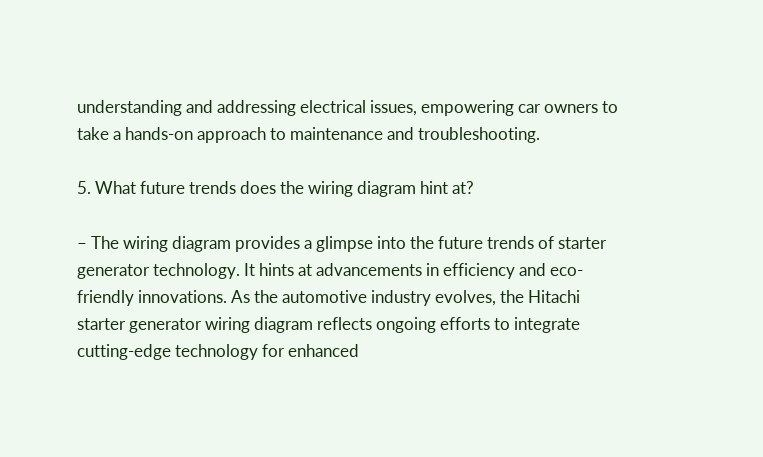understanding and addressing electrical issues, empowering car owners to take a hands-on approach to maintenance and troubleshooting.

5. What future trends does the wiring diagram hint at?

– The wiring diagram provides a glimpse into the future trends of starter generator technology. It hints at advancements in efficiency and eco-friendly innovations. As the automotive industry evolves, the Hitachi starter generator wiring diagram reflects ongoing efforts to integrate cutting-edge technology for enhanced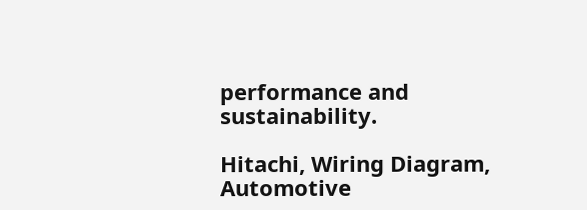performance and sustainability.

Hitachi, Wiring Diagram, Automotive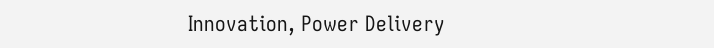Innovation, Power Delivery